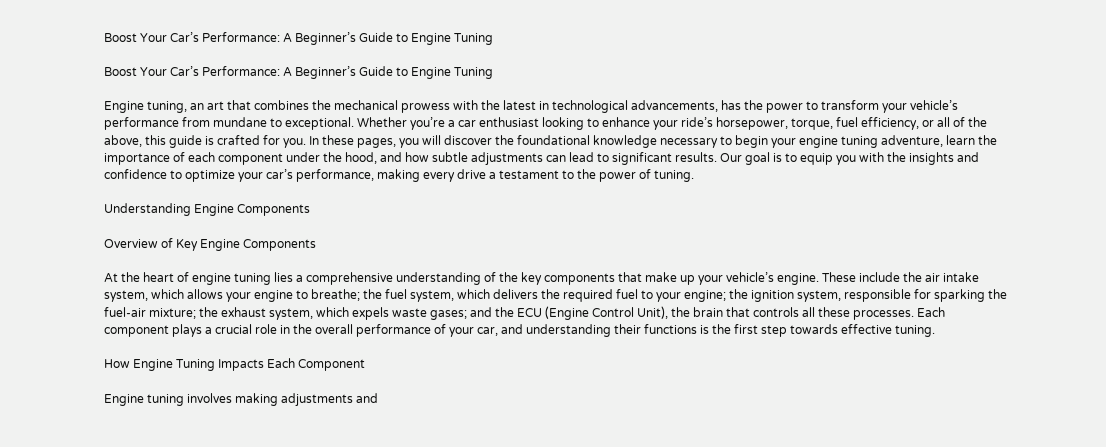Boost Your Car’s Performance: A Beginner’s Guide to Engine Tuning

Boost Your Car’s Performance: A Beginner’s Guide to Engine Tuning

Engine tuning, an art that combines the mechanical prowess with the latest in technological advancements, has the power to transform your vehicle’s performance from mundane to exceptional. Whether you’re a car enthusiast looking to enhance your ride’s horsepower, torque, fuel efficiency, or all of the above, this guide is crafted for you. In these pages, you will discover the foundational knowledge necessary to begin your engine tuning adventure, learn the importance of each component under the hood, and how subtle adjustments can lead to significant results. Our goal is to equip you with the insights and confidence to optimize your car’s performance, making every drive a testament to the power of tuning.

Understanding Engine Components

Overview of Key Engine Components

At the heart of engine tuning lies a comprehensive understanding of the key components that make up your vehicle’s engine. These include the air intake system, which allows your engine to breathe; the fuel system, which delivers the required fuel to your engine; the ignition system, responsible for sparking the fuel-air mixture; the exhaust system, which expels waste gases; and the ECU (Engine Control Unit), the brain that controls all these processes. Each component plays a crucial role in the overall performance of your car, and understanding their functions is the first step towards effective tuning.

How Engine Tuning Impacts Each Component

Engine tuning involves making adjustments and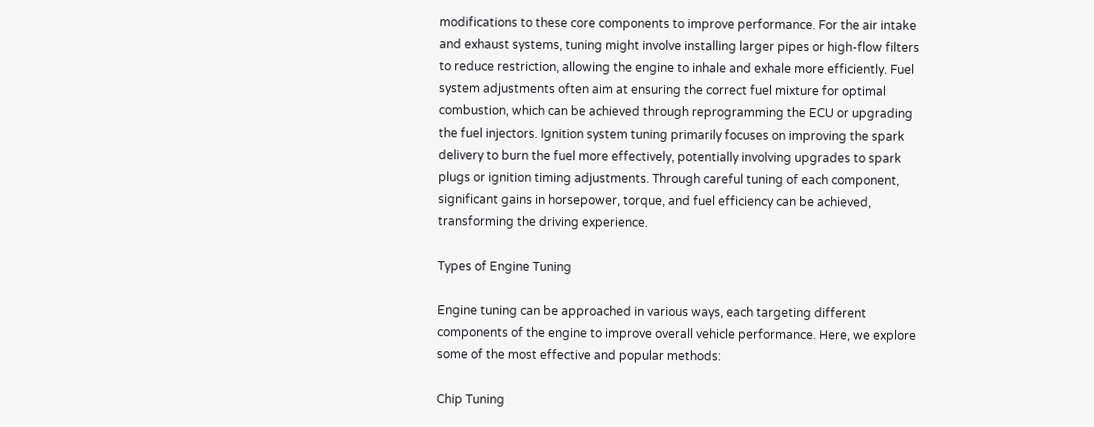modifications to these core components to improve performance. For the air intake and exhaust systems, tuning might involve installing larger pipes or high-flow filters to reduce restriction, allowing the engine to inhale and exhale more efficiently. Fuel system adjustments often aim at ensuring the correct fuel mixture for optimal combustion, which can be achieved through reprogramming the ECU or upgrading the fuel injectors. Ignition system tuning primarily focuses on improving the spark delivery to burn the fuel more effectively, potentially involving upgrades to spark plugs or ignition timing adjustments. Through careful tuning of each component, significant gains in horsepower, torque, and fuel efficiency can be achieved, transforming the driving experience.

Types of Engine Tuning

Engine tuning can be approached in various ways, each targeting different components of the engine to improve overall vehicle performance. Here, we explore some of the most effective and popular methods:

Chip Tuning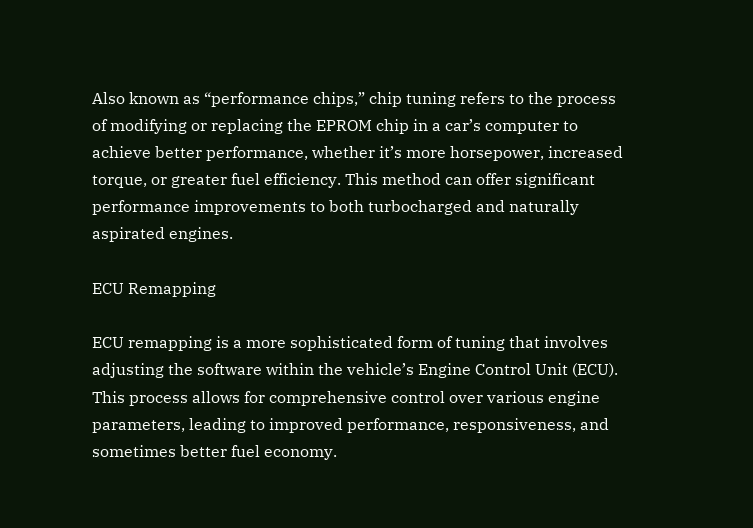Also known as “performance chips,” chip tuning refers to the process of modifying or replacing the EPROM chip in a car’s computer to achieve better performance, whether it’s more horsepower, increased torque, or greater fuel efficiency. This method can offer significant performance improvements to both turbocharged and naturally aspirated engines.

ECU Remapping

ECU remapping is a more sophisticated form of tuning that involves adjusting the software within the vehicle’s Engine Control Unit (ECU). This process allows for comprehensive control over various engine parameters, leading to improved performance, responsiveness, and sometimes better fuel economy.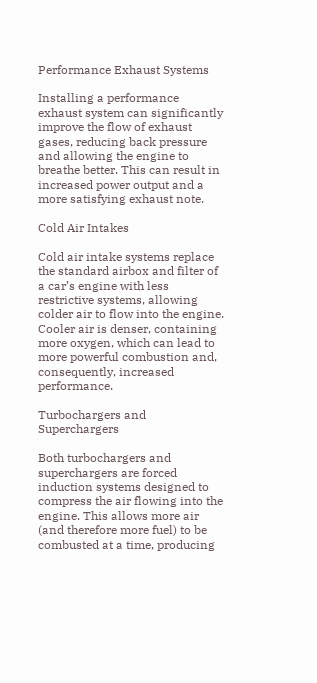Performance Exhaust Systems

Installing a performance exhaust system can significantly improve the flow of exhaust gases, reducing back pressure and allowing the engine to breathe better. This can result in increased power output and a more satisfying exhaust note.

Cold Air Intakes

Cold air intake systems replace the standard airbox and filter of a car’s engine with less restrictive systems, allowing colder air to flow into the engine. Cooler air is denser, containing more oxygen, which can lead to more powerful combustion and, consequently, increased performance.

Turbochargers and Superchargers

Both turbochargers and superchargers are forced induction systems designed to compress the air flowing into the engine. This allows more air (and therefore more fuel) to be combusted at a time, producing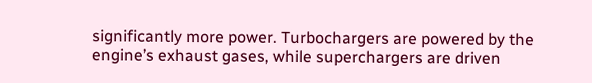significantly more power. Turbochargers are powered by the engine’s exhaust gases, while superchargers are driven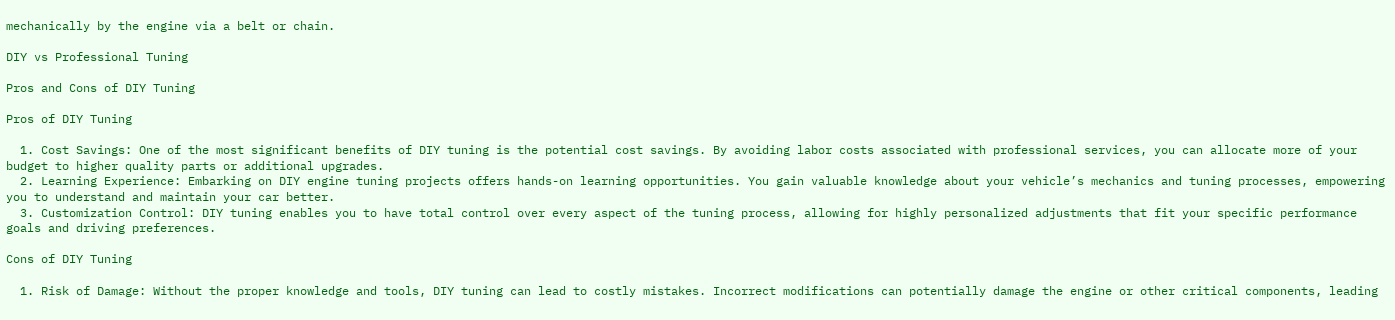mechanically by the engine via a belt or chain.

DIY vs Professional Tuning

Pros and Cons of DIY Tuning

Pros of DIY Tuning

  1. Cost Savings: One of the most significant benefits of DIY tuning is the potential cost savings. By avoiding labor costs associated with professional services, you can allocate more of your budget to higher quality parts or additional upgrades.
  2. Learning Experience: Embarking on DIY engine tuning projects offers hands-on learning opportunities. You gain valuable knowledge about your vehicle’s mechanics and tuning processes, empowering you to understand and maintain your car better.
  3. Customization Control: DIY tuning enables you to have total control over every aspect of the tuning process, allowing for highly personalized adjustments that fit your specific performance goals and driving preferences.

Cons of DIY Tuning

  1. Risk of Damage: Without the proper knowledge and tools, DIY tuning can lead to costly mistakes. Incorrect modifications can potentially damage the engine or other critical components, leading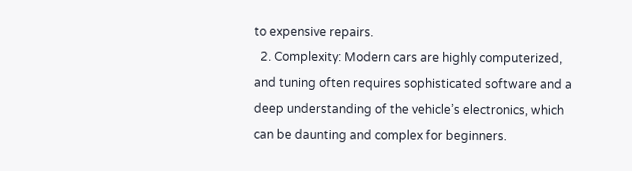to expensive repairs.
  2. Complexity: Modern cars are highly computerized, and tuning often requires sophisticated software and a deep understanding of the vehicle’s electronics, which can be daunting and complex for beginners.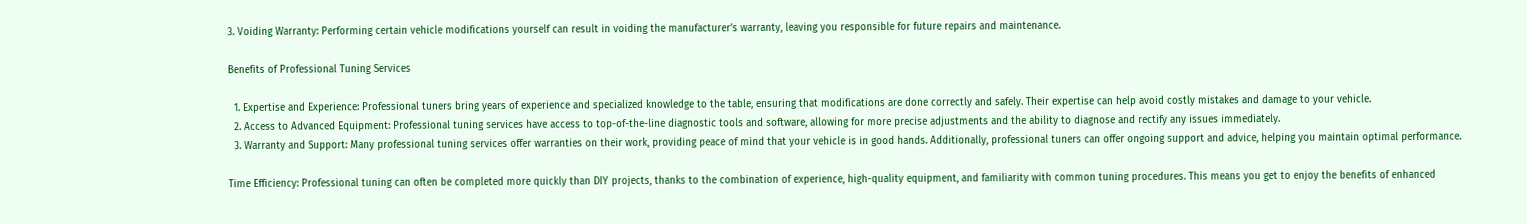3. Voiding Warranty: Performing certain vehicle modifications yourself can result in voiding the manufacturer’s warranty, leaving you responsible for future repairs and maintenance.

Benefits of Professional Tuning Services

  1. Expertise and Experience: Professional tuners bring years of experience and specialized knowledge to the table, ensuring that modifications are done correctly and safely. Their expertise can help avoid costly mistakes and damage to your vehicle.
  2. Access to Advanced Equipment: Professional tuning services have access to top-of-the-line diagnostic tools and software, allowing for more precise adjustments and the ability to diagnose and rectify any issues immediately.
  3. Warranty and Support: Many professional tuning services offer warranties on their work, providing peace of mind that your vehicle is in good hands. Additionally, professional tuners can offer ongoing support and advice, helping you maintain optimal performance.

Time Efficiency: Professional tuning can often be completed more quickly than DIY projects, thanks to the combination of experience, high-quality equipment, and familiarity with common tuning procedures. This means you get to enjoy the benefits of enhanced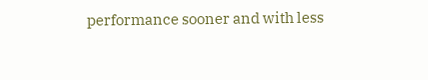performance sooner and with less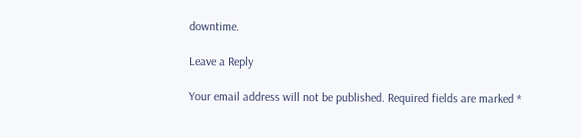downtime.

Leave a Reply

Your email address will not be published. Required fields are marked *